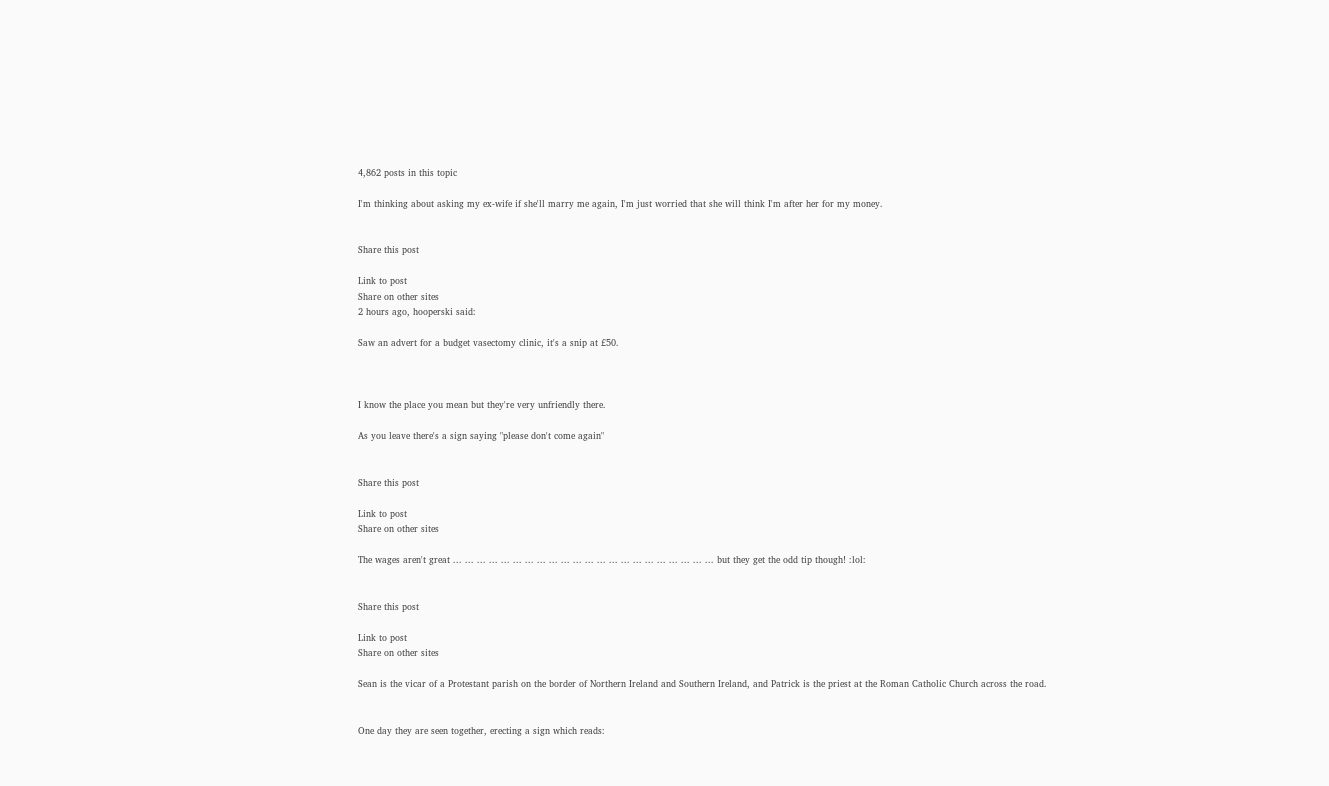4,862 posts in this topic

I'm thinking about asking my ex-wife if she'll marry me again, I'm just worried that she will think I'm after her for my money.


Share this post

Link to post
Share on other sites
2 hours ago, hooperski said:

Saw an advert for a budget vasectomy clinic, it's a snip at £50.



I know the place you mean but they're very unfriendly there.

As you leave there's a sign saying "please don't come again"


Share this post

Link to post
Share on other sites

The wages aren't great ... ... ... ... ... ... ... ... ... ... ... ... ... ... ... ... ... ... ... ... ... ... but they get the odd tip though! :lol:


Share this post

Link to post
Share on other sites

Sean is the vicar of a Protestant parish on the border of Northern Ireland and Southern Ireland, and Patrick is the priest at the Roman Catholic Church across the road.


One day they are seen together, erecting a sign which reads: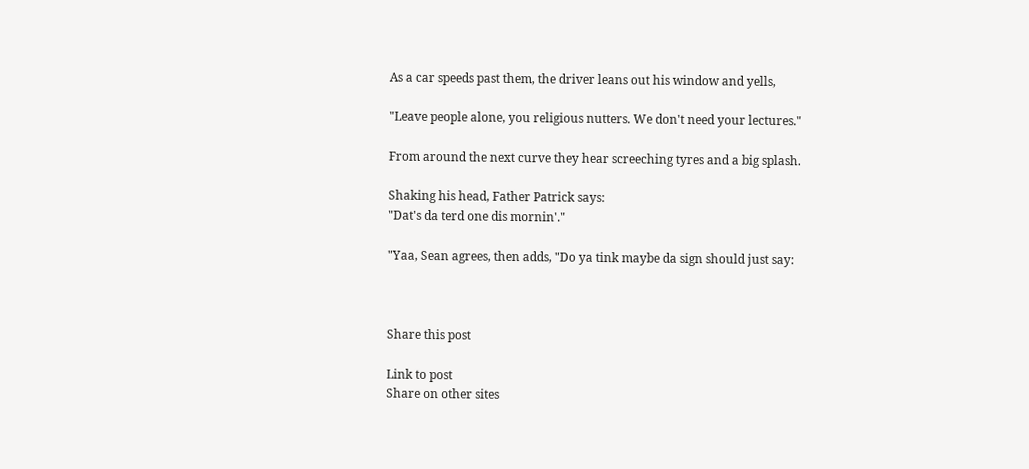As a car speeds past them, the driver leans out his window and yells,

"Leave people alone, you religious nutters. We don't need your lectures."

From around the next curve they hear screeching tyres and a big splash.

Shaking his head, Father Patrick says:
"Dat's da terd one dis mornin'."

"Yaa, Sean agrees, then adds, "Do ya tink maybe da sign should just say:



Share this post

Link to post
Share on other sites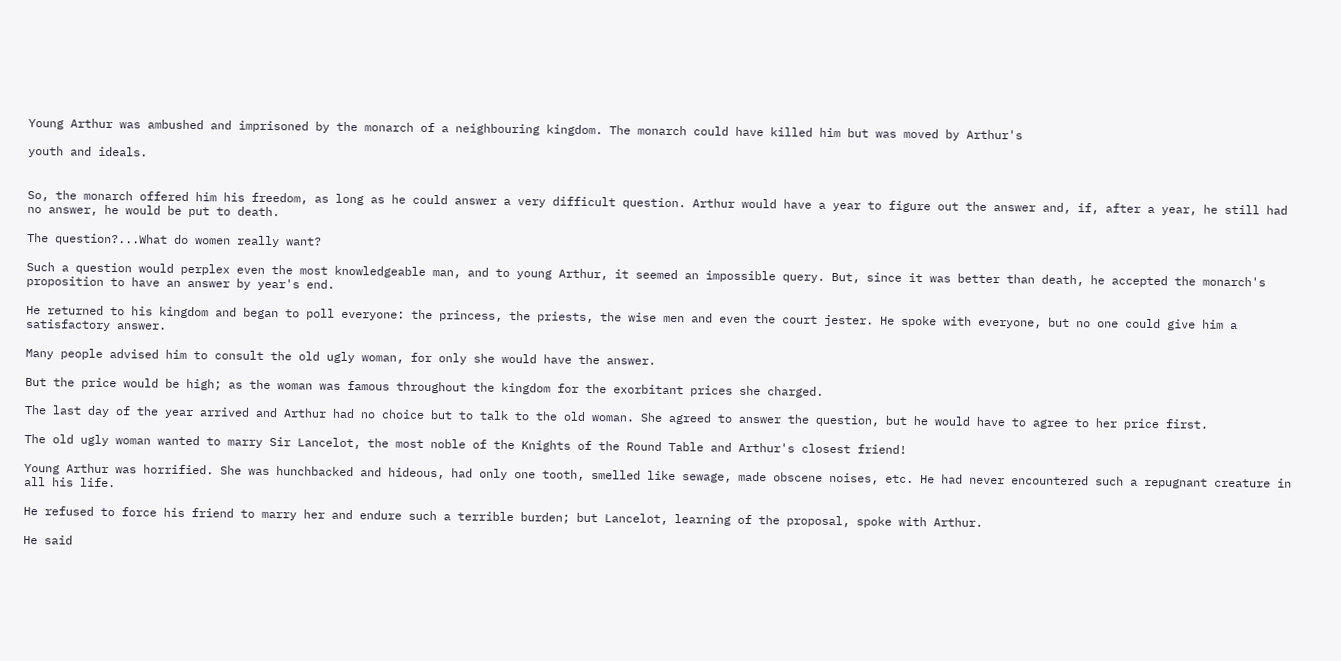Young Arthur was ambushed and imprisoned by the monarch of a neighbouring kingdom. The monarch could have killed him but was moved by Arthur's

youth and ideals.


So, the monarch offered him his freedom, as long as he could answer a very difficult question. Arthur would have a year to figure out the answer and, if, after a year, he still had no answer, he would be put to death.

The question?...What do women really want?

Such a question would perplex even the most knowledgeable man, and to young Arthur, it seemed an impossible query. But, since it was better than death, he accepted the monarch's proposition to have an answer by year's end.

He returned to his kingdom and began to poll everyone: the princess, the priests, the wise men and even the court jester. He spoke with everyone, but no one could give him a satisfactory answer.

Many people advised him to consult the old ugly woman, for only she would have the answer.

But the price would be high; as the woman was famous throughout the kingdom for the exorbitant prices she charged.

The last day of the year arrived and Arthur had no choice but to talk to the old woman. She agreed to answer the question, but he would have to agree to her price first.

The old ugly woman wanted to marry Sir Lancelot, the most noble of the Knights of the Round Table and Arthur's closest friend!

Young Arthur was horrified. She was hunchbacked and hideous, had only one tooth, smelled like sewage, made obscene noises, etc. He had never encountered such a repugnant creature in all his life.

He refused to force his friend to marry her and endure such a terrible burden; but Lancelot, learning of the proposal, spoke with Arthur.

He said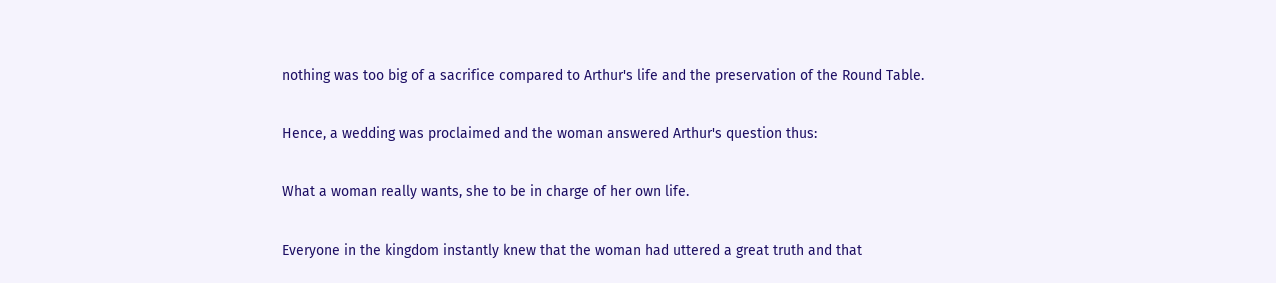nothing was too big of a sacrifice compared to Arthur's life and the preservation of the Round Table.

Hence, a wedding was proclaimed and the woman answered Arthur's question thus:

What a woman really wants, she to be in charge of her own life.

Everyone in the kingdom instantly knew that the woman had uttered a great truth and that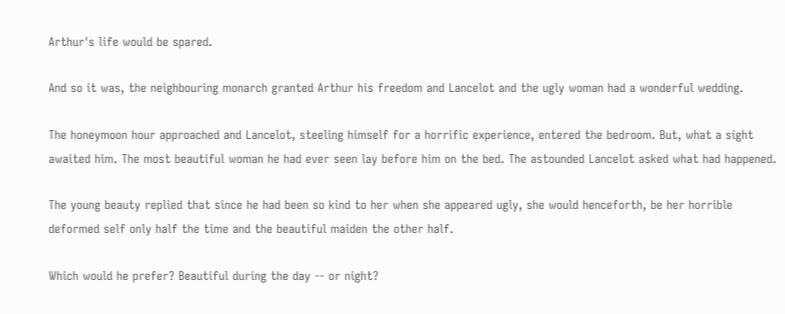Arthur's life would be spared.

And so it was, the neighbouring monarch granted Arthur his freedom and Lancelot and the ugly woman had a wonderful wedding.

The honeymoon hour approached and Lancelot, steeling himself for a horrific experience, entered the bedroom. But, what a sight awaited him. The most beautiful woman he had ever seen lay before him on the bed. The astounded Lancelot asked what had happened.

The young beauty replied that since he had been so kind to her when she appeared ugly, she would henceforth, be her horrible deformed self only half the time and the beautiful maiden the other half.

Which would he prefer? Beautiful during the day -- or night?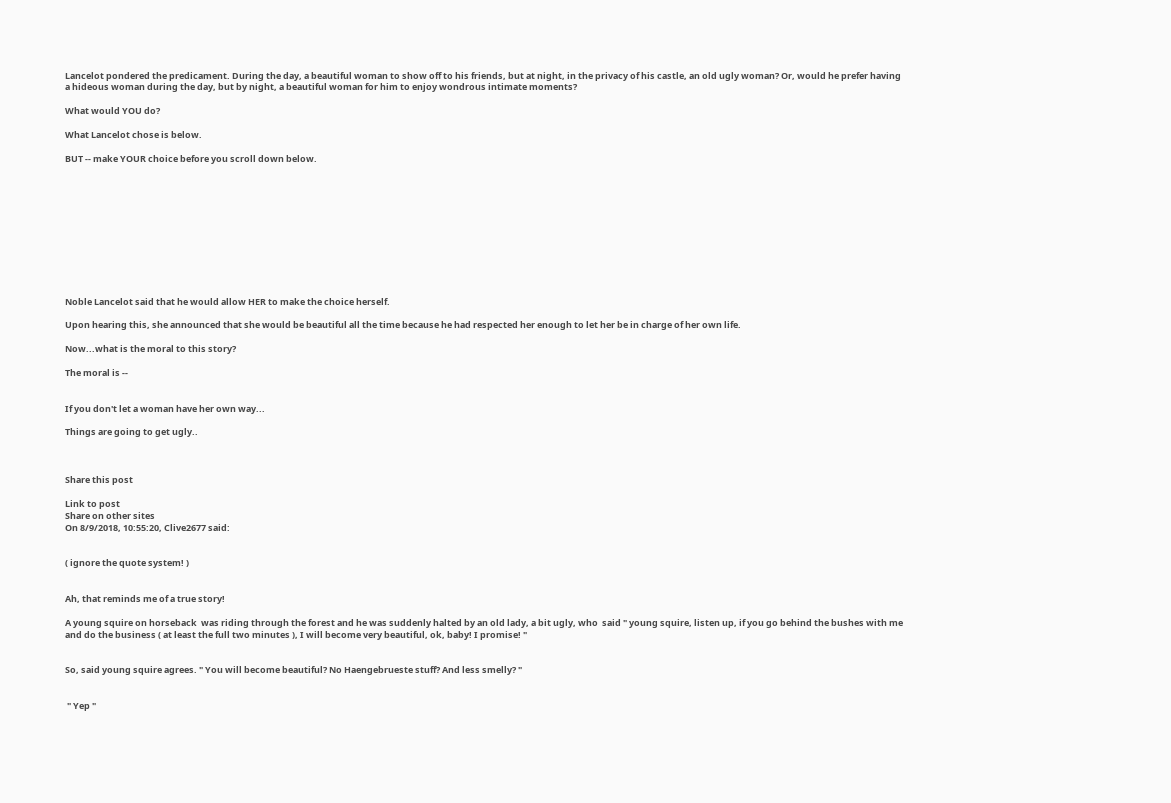Lancelot pondered the predicament. During the day, a beautiful woman to show off to his friends, but at night, in the privacy of his castle, an old ugly woman? Or, would he prefer having a hideous woman during the day, but by night, a beautiful woman for him to enjoy wondrous intimate moments?

What would YOU do?

What Lancelot chose is below.

BUT -- make YOUR choice before you scroll down below.











Noble Lancelot said that he would allow HER to make the choice herself.

Upon hearing this, she announced that she would be beautiful all the time because he had respected her enough to let her be in charge of her own life.

Now...what is the moral to this story?

The moral is --


If you don't let a woman have her own way...

Things are going to get ugly..



Share this post

Link to post
Share on other sites
On 8/9/2018, 10:55:20, Clive2677 said:


( ignore the quote system! )


Ah, that reminds me of a true story!

A young squire on horseback  was riding through the forest and he was suddenly halted by an old lady, a bit ugly, who  said " young squire, listen up, if you go behind the bushes with me and do the business ( at least the full two minutes ), I will become very beautiful, ok, baby! I promise! "


So, said young squire agrees. " You will become beautiful? No Haengebrueste stuff? And less smelly? "


 " Yep "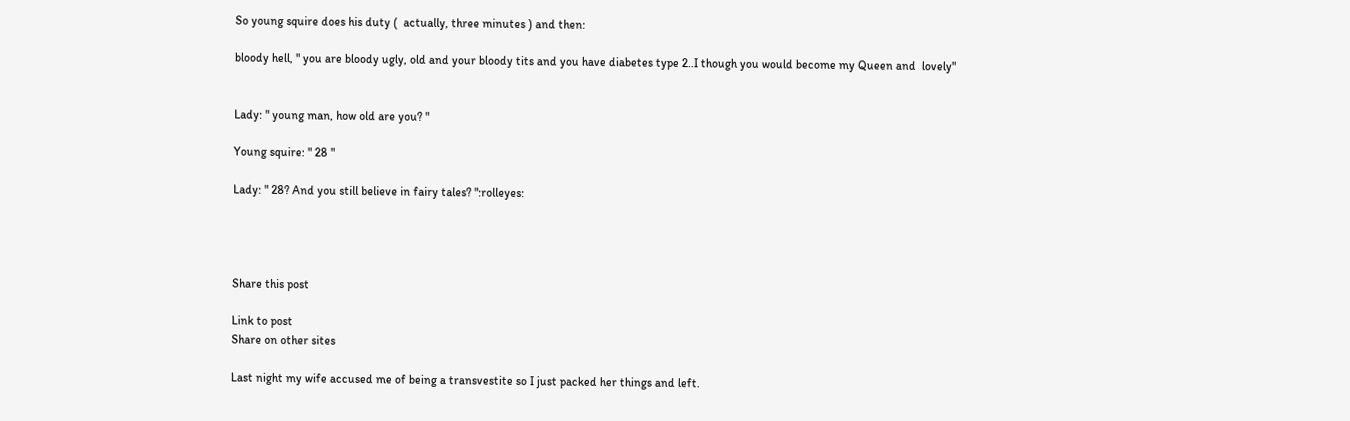So young squire does his duty (  actually, three minutes ) and then:

bloody hell, " you are bloody ugly, old and your bloody tits and you have diabetes type 2..I though you would become my Queen and  lovely"


Lady: " young man, how old are you? "

Young squire: " 28 "

Lady: " 28? And you still believe in fairy tales? ":rolleyes:




Share this post

Link to post
Share on other sites

Last night my wife accused me of being a transvestite so I just packed her things and left.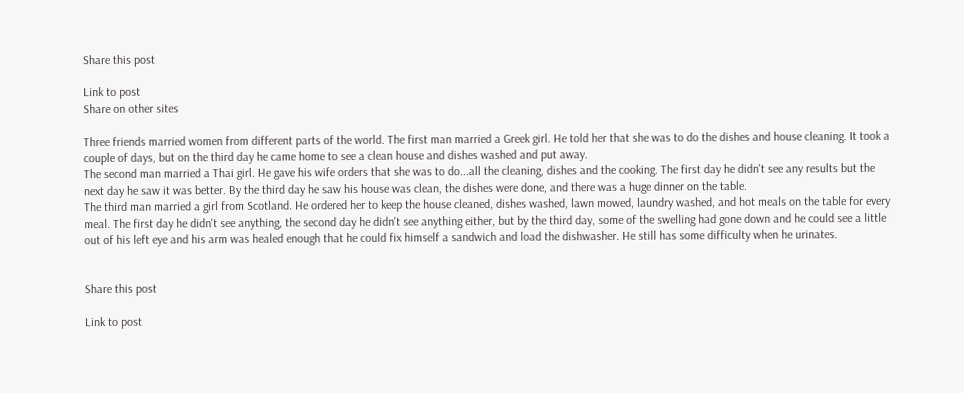Share this post

Link to post
Share on other sites

Three friends married women from different parts of the world. The first man married a Greek girl. He told her that she was to do the dishes and house cleaning. It took a couple of days, but on the third day he came home to see a clean house and dishes washed and put away.
The second man married a Thai girl. He gave his wife orders that she was to do...all the cleaning, dishes and the cooking. The first day he didn't see any results but the next day he saw it was better. By the third day he saw his house was clean, the dishes were done, and there was a huge dinner on the table.
The third man married a girl from Scotland. He ordered her to keep the house cleaned, dishes washed, lawn mowed, laundry washed, and hot meals on the table for every meal. The first day he didn't see anything, the second day he didn't see anything either, but by the third day, some of the swelling had gone down and he could see a little out of his left eye and his arm was healed enough that he could fix himself a sandwich and load the dishwasher. He still has some difficulty when he urinates.


Share this post

Link to post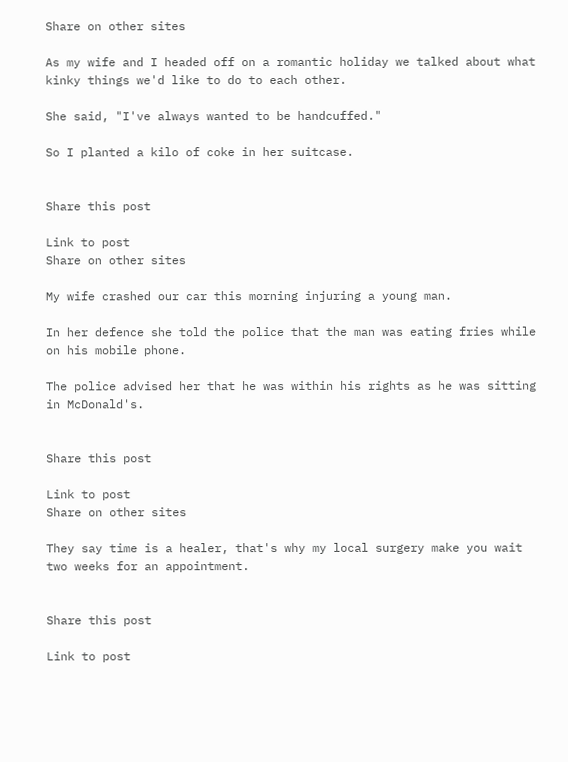Share on other sites

As my wife and I headed off on a romantic holiday we talked about what kinky things we'd like to do to each other.

She said, "I've always wanted to be handcuffed."

So I planted a kilo of coke in her suitcase.


Share this post

Link to post
Share on other sites

My wife crashed our car this morning injuring a young man.

In her defence she told the police that the man was eating fries while on his mobile phone.

The police advised her that he was within his rights as he was sitting in McDonald's.


Share this post

Link to post
Share on other sites

They say time is a healer, that's why my local surgery make you wait two weeks for an appointment.


Share this post

Link to post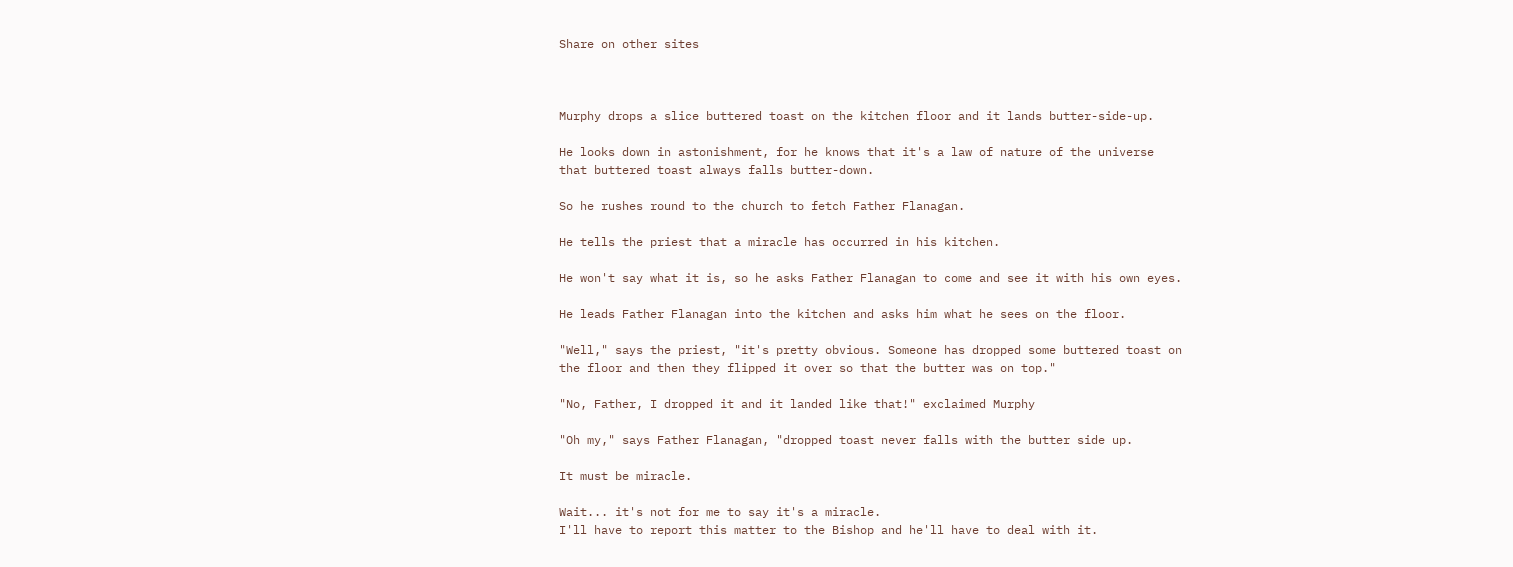Share on other sites



Murphy drops a slice buttered toast on the kitchen floor and it lands butter-side-up.

He looks down in astonishment, for he knows that it's a law of nature of the universe
that buttered toast always falls butter-down.

So he rushes round to the church to fetch Father Flanagan.

He tells the priest that a miracle has occurred in his kitchen.

He won't say what it is, so he asks Father Flanagan to come and see it with his own eyes.

He leads Father Flanagan into the kitchen and asks him what he sees on the floor.

"Well," says the priest, "it's pretty obvious. Someone has dropped some buttered toast on
the floor and then they flipped it over so that the butter was on top."

"No, Father, I dropped it and it landed like that!" exclaimed Murphy

"Oh my," says Father Flanagan, "dropped toast never falls with the butter side up.

It must be miracle.

Wait... it's not for me to say it's a miracle.
I'll have to report this matter to the Bishop and he'll have to deal with it.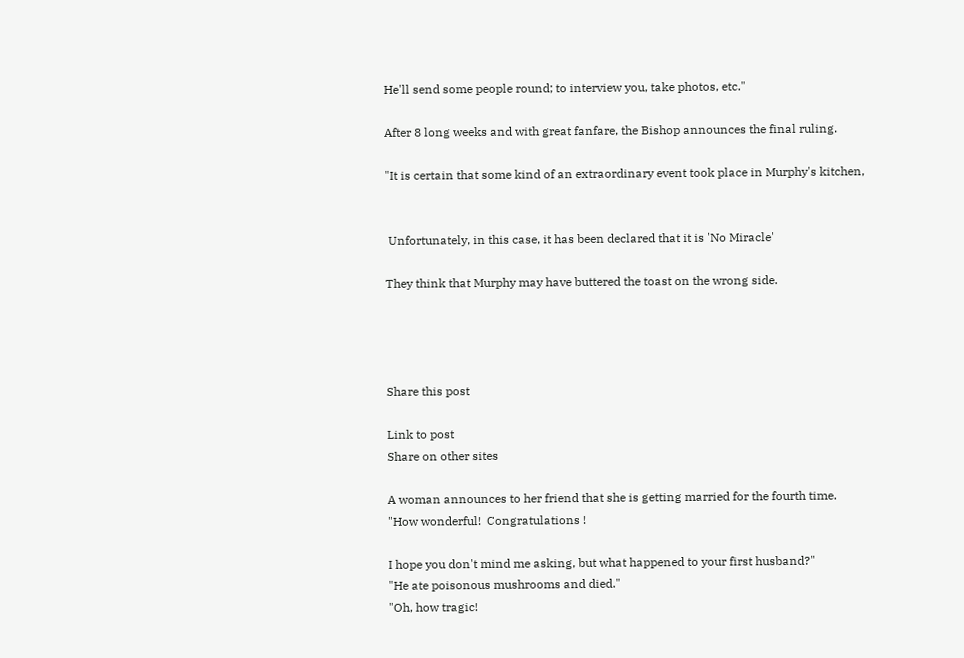He'll send some people round; to interview you, take photos, etc."

After 8 long weeks and with great fanfare, the Bishop announces the final ruling.

"It is certain that some kind of an extraordinary event took place in Murphy's kitchen,


 Unfortunately, in this case, it has been declared that it is 'No Miracle'

They think that Murphy may have buttered the toast on the wrong side.




Share this post

Link to post
Share on other sites

A woman announces to her friend that she is getting married for the fourth time.
"How wonderful!  Congratulations !

I hope you don't mind me asking, but what happened to your first husband?"
"He ate poisonous mushrooms and died."
"Oh, how tragic!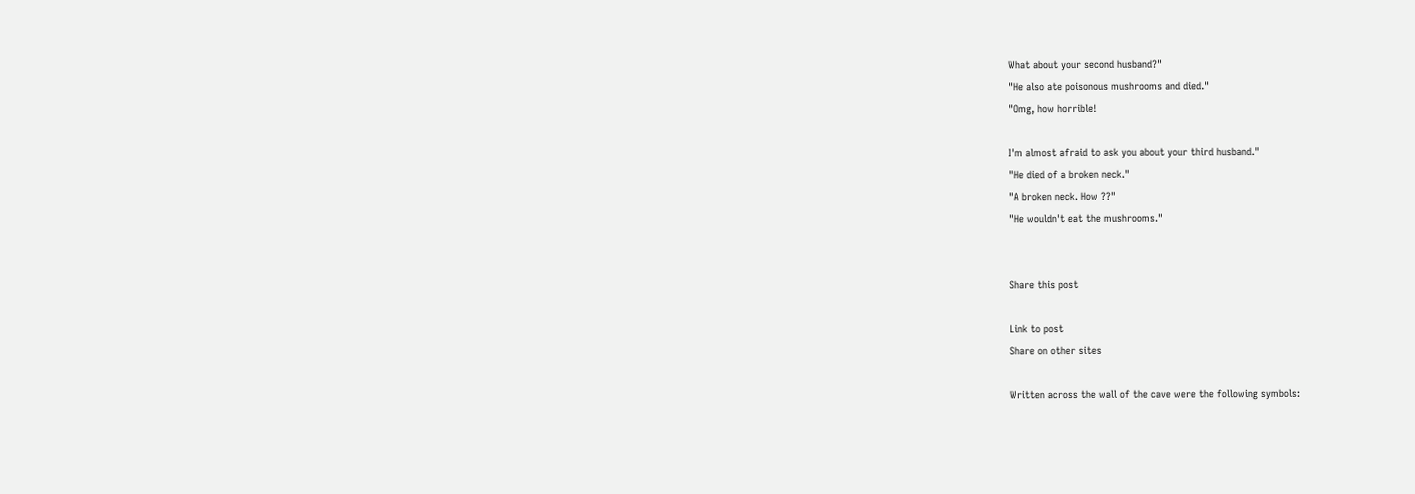What about your second husband?"
"He also ate poisonous mushrooms and died."
"Omg, how horrible!

I'm almost afraid to ask you about your third husband."
"He died of a broken neck."
"A broken neck. How ??"
"He wouldn't eat the mushrooms."


Share this post

Link to post
Share on other sites

Written across the wall of the cave were the following symbols: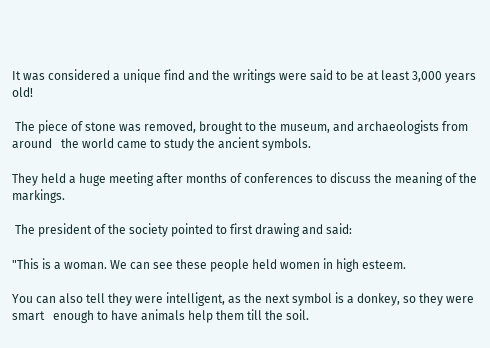It was considered a unique find and the writings were said to be at least 3,000 years old!

 The piece of stone was removed, brought to the museum, and archaeologists from around   the world came to study the ancient symbols.

They held a huge meeting after months of conferences to discuss the meaning of the markings.

 The president of the society pointed to first drawing and said:

"This is a woman. We can see these people held women in high esteem.

You can also tell they were intelligent, as the next symbol is a donkey, so they were smart   enough to have animals help them till the soil.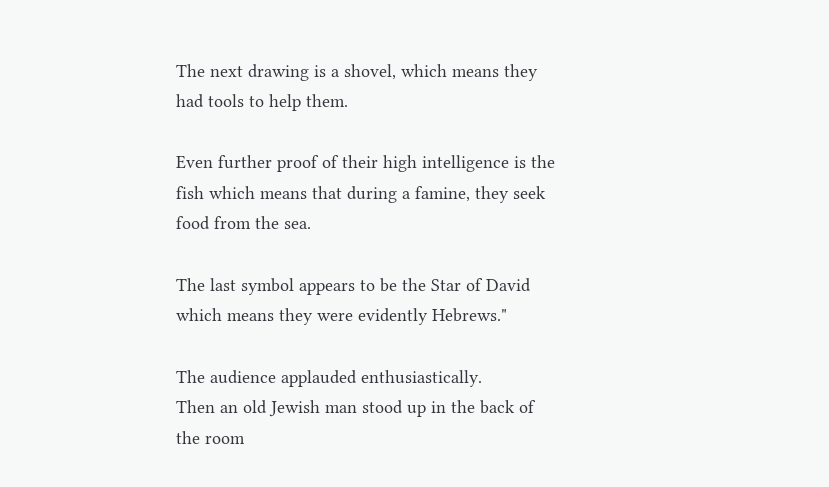The next drawing is a shovel, which means they had tools to help them.

Even further proof of their high intelligence is the fish which means that during a famine, they seek food from the sea.

The last symbol appears to be the Star of David which means they were evidently Hebrews."

The audience applauded enthusiastically.
Then an old Jewish man stood up in the back of the room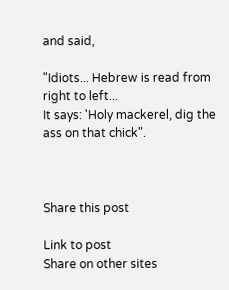and said,

"Idiots... Hebrew is read from right to left...
It says: 'Holy mackerel, dig the ass on that chick".



Share this post

Link to post
Share on other sites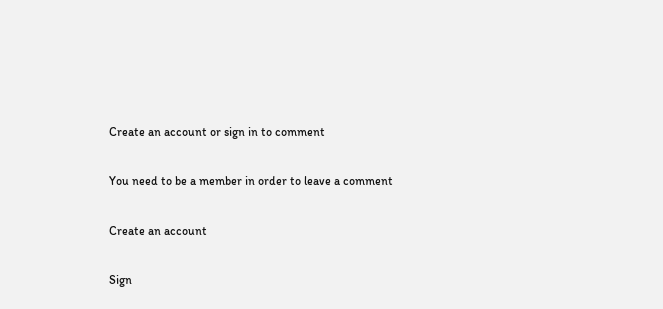Create an account or sign in to comment

You need to be a member in order to leave a comment

Create an account

Sign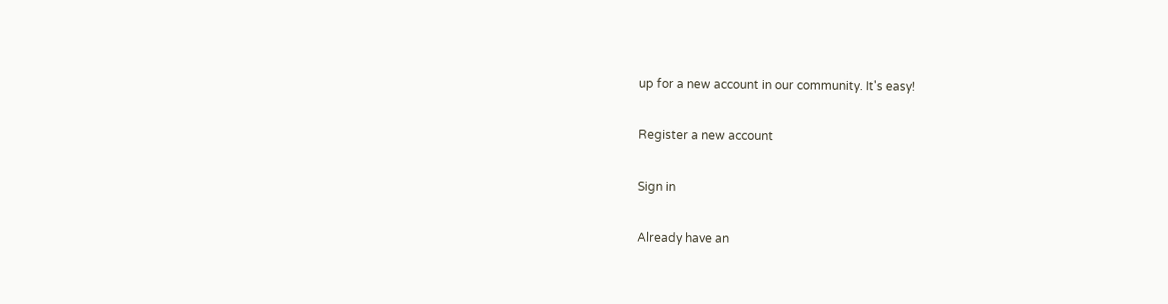up for a new account in our community. It's easy!

Register a new account

Sign in

Already have an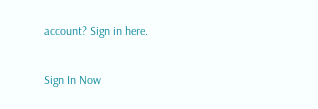account? Sign in here.

Sign In Now